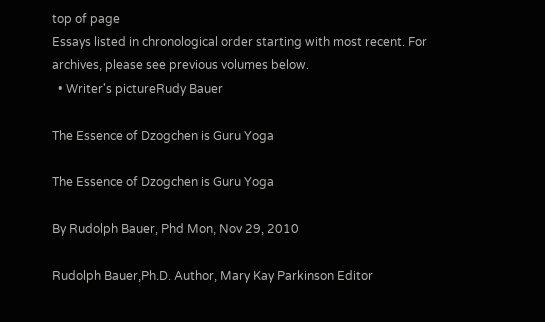top of page
Essays listed in chronological order starting with most recent. For archives, please see previous volumes below.
  • Writer's pictureRudy Bauer

The Essence of Dzogchen is Guru Yoga

The Essence of Dzogchen is Guru Yoga

By Rudolph Bauer, Phd Mon, Nov 29, 2010

Rudolph Bauer,Ph.D. Author, Mary Kay Parkinson Editor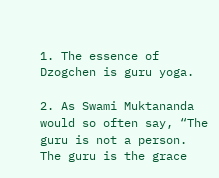1. The essence of Dzogchen is guru yoga.

2. As Swami Muktananda would so often say, “The guru is not a person. The guru is the grace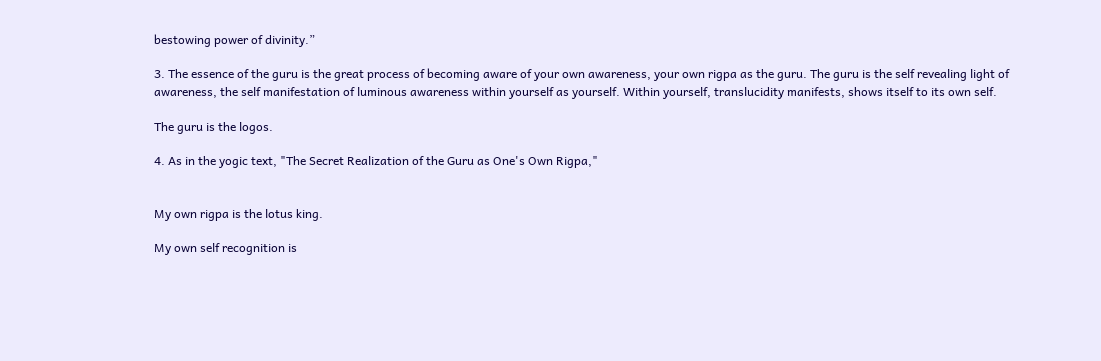bestowing power of divinity.”

3. The essence of the guru is the great process of becoming aware of your own awareness, your own rigpa as the guru. The guru is the self revealing light of awareness, the self manifestation of luminous awareness within yourself as yourself. Within yourself, translucidity manifests, shows itself to its own self.

The guru is the logos.

4. As in the yogic text, "The Secret Realization of the Guru as One's Own Rigpa,"


My own rigpa is the lotus king.

My own self recognition is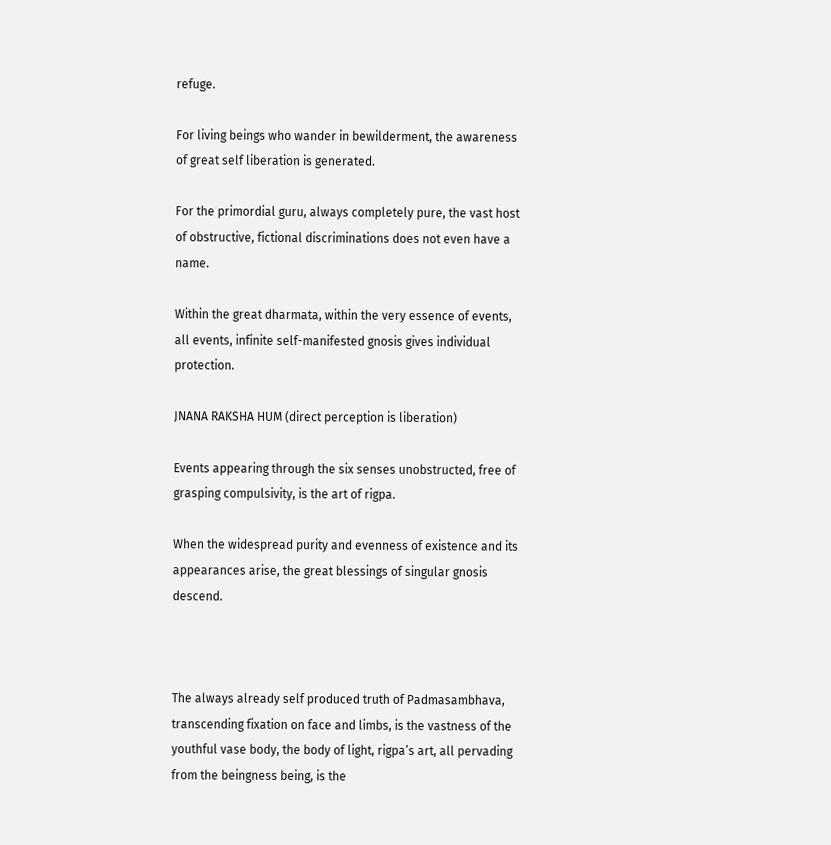refuge.

For living beings who wander in bewilderment, the awareness of great self liberation is generated.

For the primordial guru, always completely pure, the vast host of obstructive, fictional discriminations does not even have a name.

Within the great dharmata, within the very essence of events, all events, infinite self-manifested gnosis gives individual protection.

JNANA RAKSHA HUM (direct perception is liberation)

Events appearing through the six senses unobstructed, free of grasping compulsivity, is the art of rigpa.

When the widespread purity and evenness of existence and its appearances arise, the great blessings of singular gnosis descend.



The always already self produced truth of Padmasambhava, transcending fixation on face and limbs, is the vastness of the youthful vase body, the body of light, rigpa’s art, all pervading from the beingness being, is the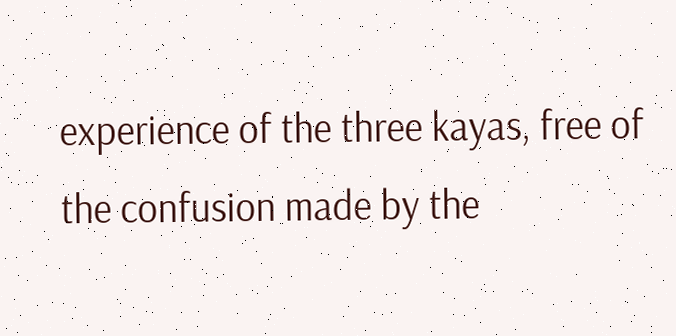experience of the three kayas, free of the confusion made by the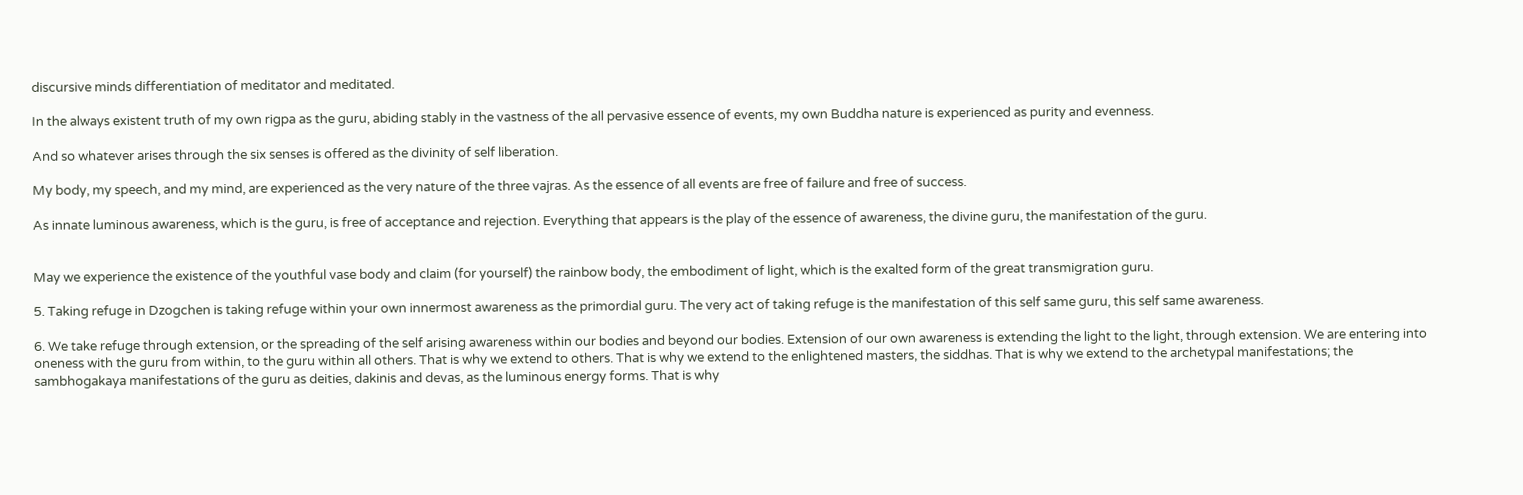discursive minds differentiation of meditator and meditated.

In the always existent truth of my own rigpa as the guru, abiding stably in the vastness of the all pervasive essence of events, my own Buddha nature is experienced as purity and evenness.

And so whatever arises through the six senses is offered as the divinity of self liberation.

My body, my speech, and my mind, are experienced as the very nature of the three vajras. As the essence of all events are free of failure and free of success.

As innate luminous awareness, which is the guru, is free of acceptance and rejection. Everything that appears is the play of the essence of awareness, the divine guru, the manifestation of the guru.


May we experience the existence of the youthful vase body and claim (for yourself) the rainbow body, the embodiment of light, which is the exalted form of the great transmigration guru.

5. Taking refuge in Dzogchen is taking refuge within your own innermost awareness as the primordial guru. The very act of taking refuge is the manifestation of this self same guru, this self same awareness.

6. We take refuge through extension, or the spreading of the self arising awareness within our bodies and beyond our bodies. Extension of our own awareness is extending the light to the light, through extension. We are entering into oneness with the guru from within, to the guru within all others. That is why we extend to others. That is why we extend to the enlightened masters, the siddhas. That is why we extend to the archetypal manifestations; the sambhogakaya manifestations of the guru as deities, dakinis and devas, as the luminous energy forms. That is why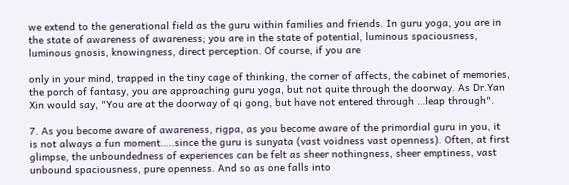we extend to the generational field as the guru within families and friends. In guru yoga, you are in the state of awareness of awareness; you are in the state of potential, luminous spaciousness, luminous gnosis, knowingness, direct perception. Of course, if you are

only in your mind, trapped in the tiny cage of thinking, the corner of affects, the cabinet of memories, the porch of fantasy, you are approaching guru yoga, but not quite through the doorway. As Dr.Yan Xin would say, "You are at the doorway of qi gong, but have not entered through …leap through".

7. As you become aware of awareness, rigpa, as you become aware of the primordial guru in you, it is not always a fun moment…..since the guru is sunyata (vast voidness vast openness). Often, at first glimpse, the unboundedness of experiences can be felt as sheer nothingness, sheer emptiness, vast unbound spaciousness, pure openness. And so as one falls into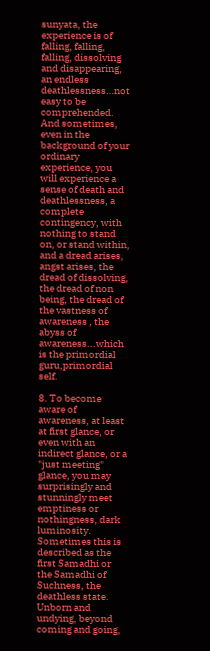sunyata, the experience is of falling, falling, falling, dissolving and disappearing, an endless deathlessness…not easy to be comprehended. And sometimes, even in the background of your ordinary experience, you will experience a sense of death and deathlessness, a complete contingency, with nothing to stand on, or stand within, and a dread arises, angst arises, the dread of dissolving, the dread of non being, the dread of the vastness of awareness , the abyss of awareness...which is the primordial guru,primordial self.

8. To become aware of awareness, at least at first glance, or even with an indirect glance, or a "just meeting" glance, you may surprisingly and stunningly meet emptiness or nothingness, dark luminosity. Sometimes this is described as the first Samadhi or the Samadhi of Suchness, the deathless state. Unborn and undying, beyond coming and going,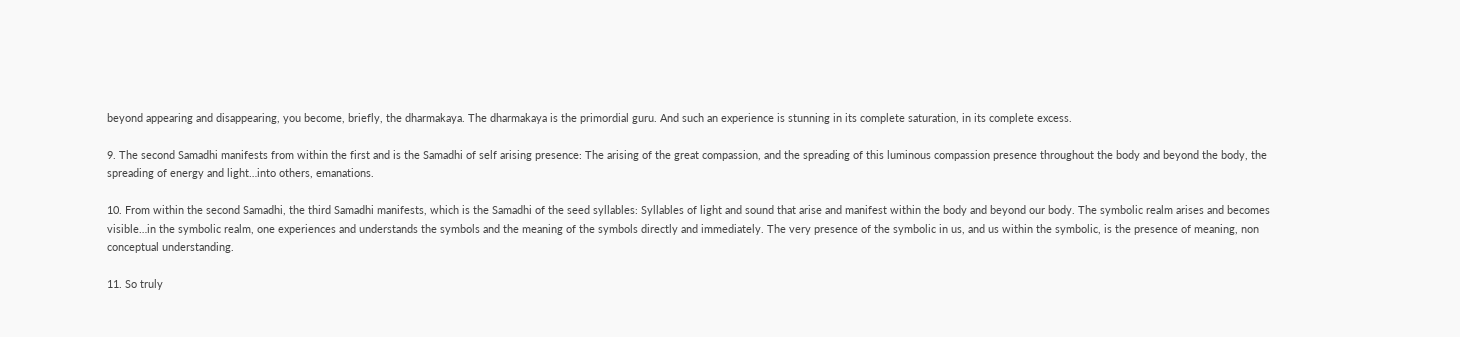beyond appearing and disappearing, you become, briefly, the dharmakaya. The dharmakaya is the primordial guru. And such an experience is stunning in its complete saturation, in its complete excess.

9. The second Samadhi manifests from within the first and is the Samadhi of self arising presence: The arising of the great compassion, and the spreading of this luminous compassion presence throughout the body and beyond the body, the spreading of energy and light…into others, emanations.

10. From within the second Samadhi, the third Samadhi manifests, which is the Samadhi of the seed syllables: Syllables of light and sound that arise and manifest within the body and beyond our body. The symbolic realm arises and becomes visible…in the symbolic realm, one experiences and understands the symbols and the meaning of the symbols directly and immediately. The very presence of the symbolic in us, and us within the symbolic, is the presence of meaning, non conceptual understanding.

11. So truly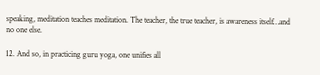speaking, meditation teaches meditation. The teacher, the true teacher, is awareness itself…and no one else.

12. And so, in practicing guru yoga, one unifies all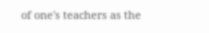of one's teachers as the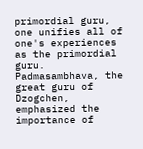primordial guru, one unifies all of one's experiences as the primordial guru. Padmasambhava, the great guru of Dzogchen, emphasized the importance of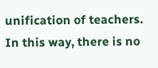unification of teachers. In this way, there is no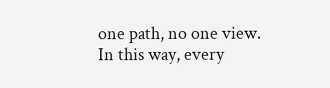one path, no one view. In this way, every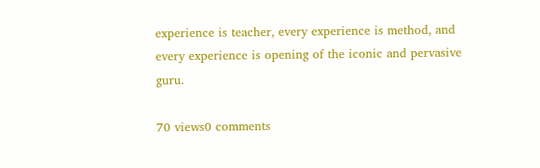experience is teacher, every experience is method, and every experience is opening of the iconic and pervasive guru.

70 views0 comments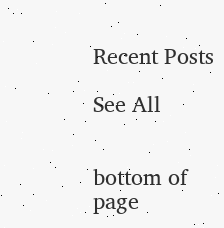Recent Posts

See All


bottom of page